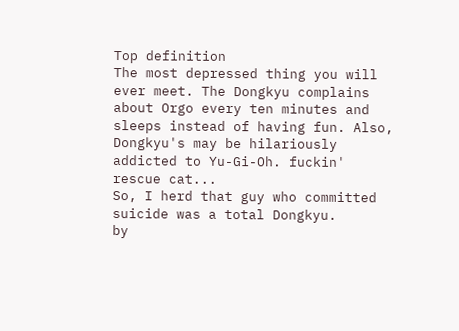Top definition
The most depressed thing you will ever meet. The Dongkyu complains about Orgo every ten minutes and sleeps instead of having fun. Also, Dongkyu's may be hilariously addicted to Yu-Gi-Oh. fuckin' rescue cat...
So, I herd that guy who committed suicide was a total Dongkyu.
by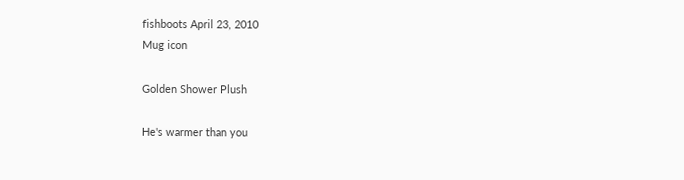fishboots April 23, 2010
Mug icon

Golden Shower Plush

He's warmer than you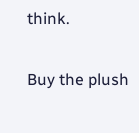think.

Buy the plush